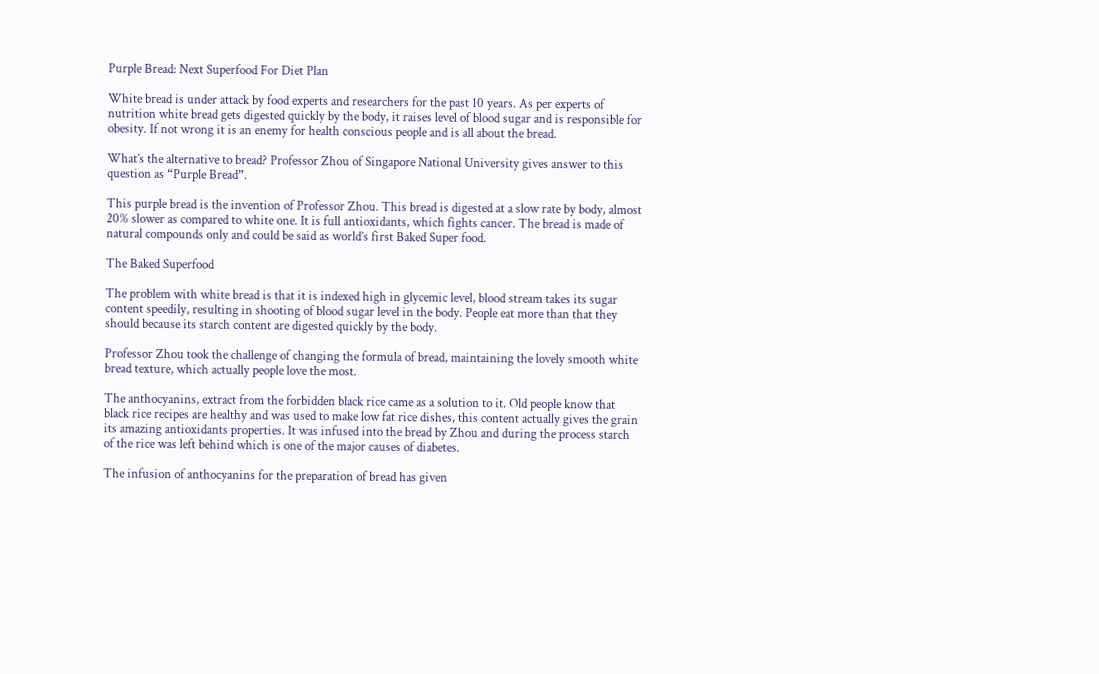Purple Bread: Next Superfood For Diet Plan

White bread is under attack by food experts and researchers for the past 10 years. As per experts of nutrition white bread gets digested quickly by the body, it raises level of blood sugar and is responsible for obesity. If not wrong it is an enemy for health conscious people and is all about the bread.

What’s the alternative to bread? Professor Zhou of Singapore National University gives answer to this question as “Purple Bread”.

This purple bread is the invention of Professor Zhou. This bread is digested at a slow rate by body, almost 20% slower as compared to white one. It is full antioxidants, which fights cancer. The bread is made of natural compounds only and could be said as world’s first Baked Super food.

The Baked Superfood

The problem with white bread is that it is indexed high in glycemic level, blood stream takes its sugar content speedily, resulting in shooting of blood sugar level in the body. People eat more than that they should because its starch content are digested quickly by the body.

Professor Zhou took the challenge of changing the formula of bread, maintaining the lovely smooth white bread texture, which actually people love the most.

The anthocyanins, extract from the forbidden black rice came as a solution to it. Old people know that black rice recipes are healthy and was used to make low fat rice dishes, this content actually gives the grain its amazing antioxidants properties. It was infused into the bread by Zhou and during the process starch of the rice was left behind which is one of the major causes of diabetes.

The infusion of anthocyanins for the preparation of bread has given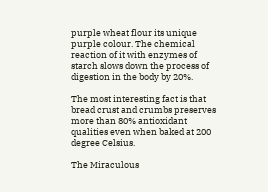purple wheat flour its unique purple colour. The chemical reaction of it with enzymes of starch slows down the process of digestion in the body by 20%.

The most interesting fact is that bread crust and crumbs preserves more than 80% antioxidant qualities even when baked at 200 degree Celsius.

The Miraculous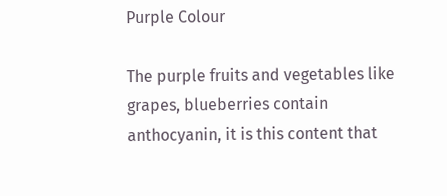Purple Colour

The purple fruits and vegetables like grapes, blueberries contain anthocyanin, it is this content that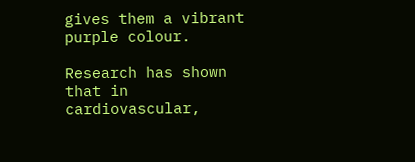gives them a vibrant purple colour.

Research has shown that in cardiovascular,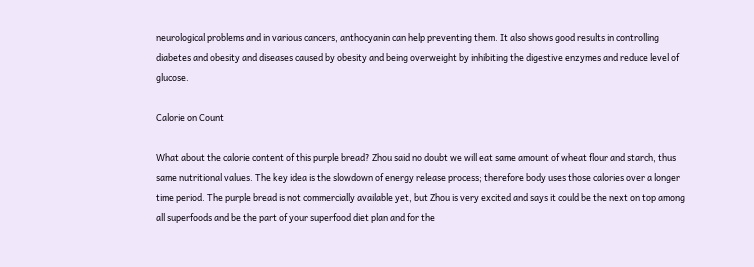neurological problems and in various cancers, anthocyanin can help preventing them. It also shows good results in controlling diabetes and obesity and diseases caused by obesity and being overweight by inhibiting the digestive enzymes and reduce level of glucose.

Calorie on Count

What about the calorie content of this purple bread? Zhou said no doubt we will eat same amount of wheat flour and starch, thus same nutritional values. The key idea is the slowdown of energy release process; therefore body uses those calories over a longer time period. The purple bread is not commercially available yet, but Zhou is very excited and says it could be the next on top among all superfoods and be the part of your superfood diet plan and for the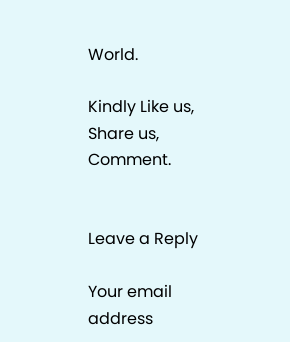World.

Kindly Like us, Share us, Comment.


Leave a Reply

Your email address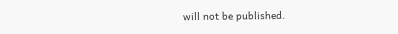will not be published.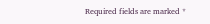Required fields are marked *